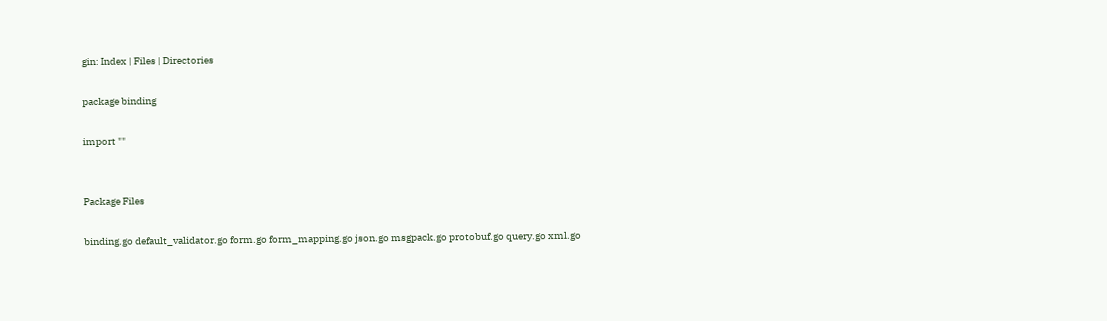gin: Index | Files | Directories

package binding

import ""


Package Files

binding.go default_validator.go form.go form_mapping.go json.go msgpack.go protobuf.go query.go xml.go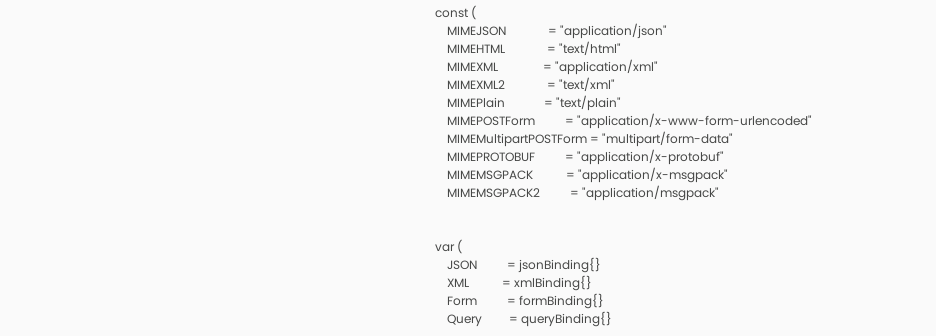const (
    MIMEJSON              = "application/json"
    MIMEHTML              = "text/html"
    MIMEXML               = "application/xml"
    MIMEXML2              = "text/xml"
    MIMEPlain             = "text/plain"
    MIMEPOSTForm          = "application/x-www-form-urlencoded"
    MIMEMultipartPOSTForm = "multipart/form-data"
    MIMEPROTOBUF          = "application/x-protobuf"
    MIMEMSGPACK           = "application/x-msgpack"
    MIMEMSGPACK2          = "application/msgpack"


var (
    JSON          = jsonBinding{}
    XML           = xmlBinding{}
    Form          = formBinding{}
    Query         = queryBinding{}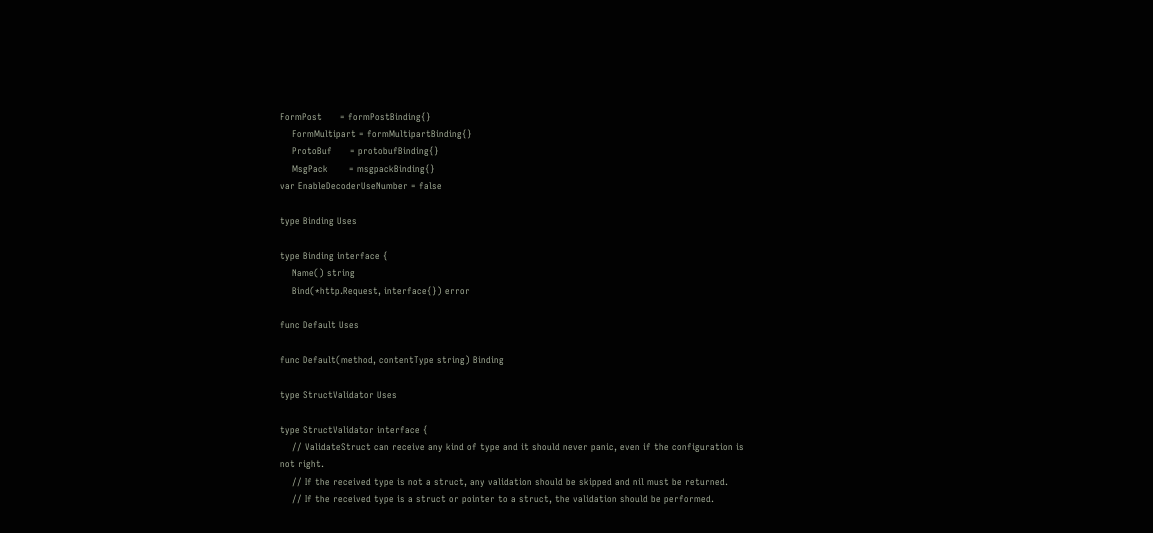FormPost      = formPostBinding{}
    FormMultipart = formMultipartBinding{}
    ProtoBuf      = protobufBinding{}
    MsgPack       = msgpackBinding{}
var EnableDecoderUseNumber = false

type Binding Uses

type Binding interface {
    Name() string
    Bind(*http.Request, interface{}) error

func Default Uses

func Default(method, contentType string) Binding

type StructValidator Uses

type StructValidator interface {
    // ValidateStruct can receive any kind of type and it should never panic, even if the configuration is not right.
    // If the received type is not a struct, any validation should be skipped and nil must be returned.
    // If the received type is a struct or pointer to a struct, the validation should be performed.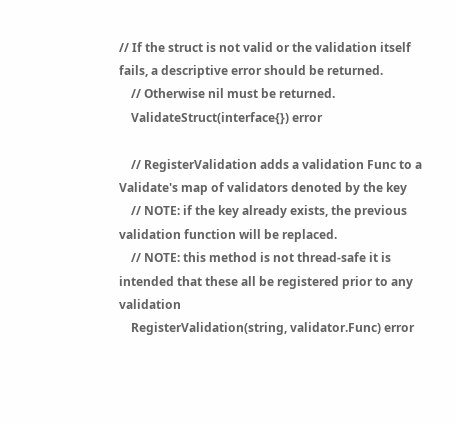// If the struct is not valid or the validation itself fails, a descriptive error should be returned.
    // Otherwise nil must be returned.
    ValidateStruct(interface{}) error

    // RegisterValidation adds a validation Func to a Validate's map of validators denoted by the key
    // NOTE: if the key already exists, the previous validation function will be replaced.
    // NOTE: this method is not thread-safe it is intended that these all be registered prior to any validation
    RegisterValidation(string, validator.Func) error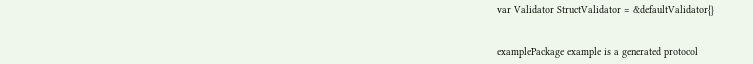var Validator StructValidator = &defaultValidator{}


examplePackage example is a generated protocol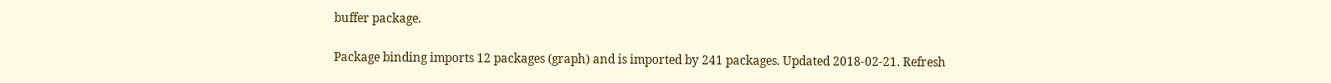buffer package.

Package binding imports 12 packages (graph) and is imported by 241 packages. Updated 2018-02-21. Refresh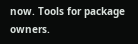now. Tools for package owners.